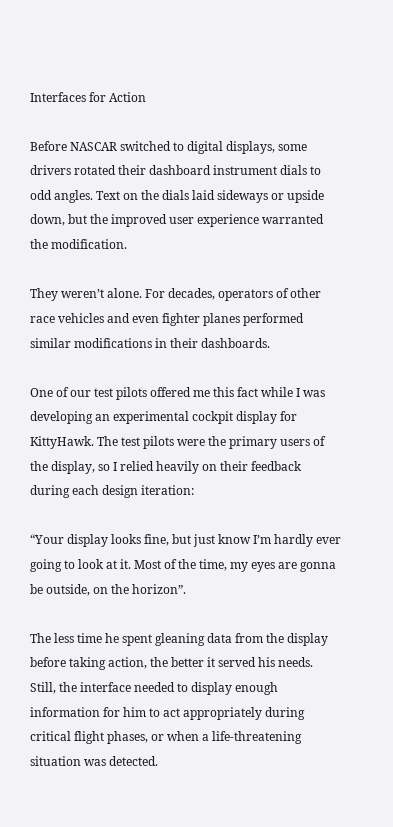Interfaces for Action

Before NASCAR switched to digital displays, some drivers rotated their dashboard instrument dials to odd angles. Text on the dials laid sideways or upside down, but the improved user experience warranted the modification.

They weren’t alone. For decades, operators of other race vehicles and even fighter planes performed similar modifications in their dashboards.

One of our test pilots offered me this fact while I was developing an experimental cockpit display for KittyHawk. The test pilots were the primary users of the display, so I relied heavily on their feedback during each design iteration:

“Your display looks fine, but just know I’m hardly ever going to look at it. Most of the time, my eyes are gonna be outside, on the horizon”.

The less time he spent gleaning data from the display before taking action, the better it served his needs. Still, the interface needed to display enough information for him to act appropriately during critical flight phases, or when a life-threatening situation was detected.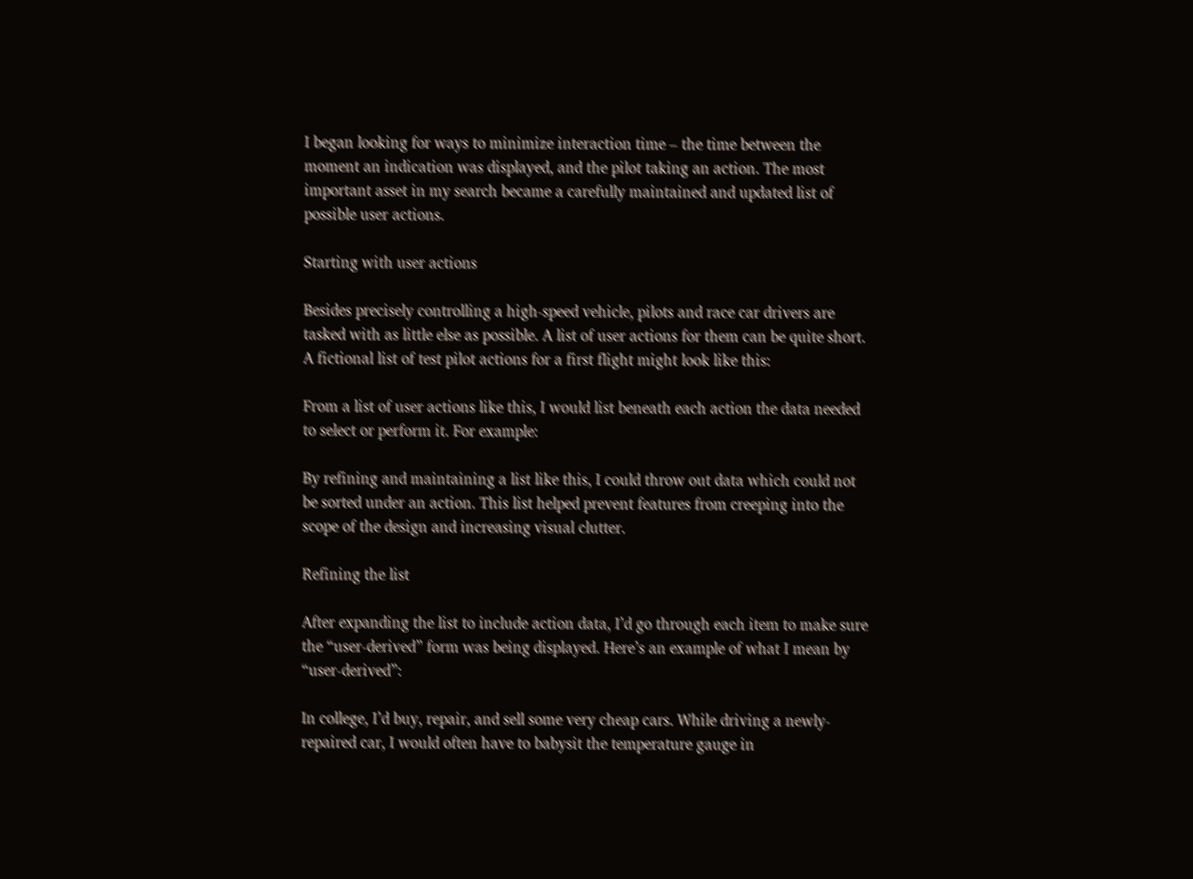I began looking for ways to minimize interaction time – the time between the moment an indication was displayed, and the pilot taking an action. The most important asset in my search became a carefully maintained and updated list of possible user actions.

Starting with user actions

Besides precisely controlling a high-speed vehicle, pilots and race car drivers are tasked with as little else as possible. A list of user actions for them can be quite short. A fictional list of test pilot actions for a first flight might look like this:

From a list of user actions like this, I would list beneath each action the data needed to select or perform it. For example:

By refining and maintaining a list like this, I could throw out data which could not be sorted under an action. This list helped prevent features from creeping into the scope of the design and increasing visual clutter.

Refining the list

After expanding the list to include action data, I’d go through each item to make sure the “user-derived” form was being displayed. Here’s an example of what I mean by “user-derived”:

In college, I’d buy, repair, and sell some very cheap cars. While driving a newly-repaired car, I would often have to babysit the temperature gauge in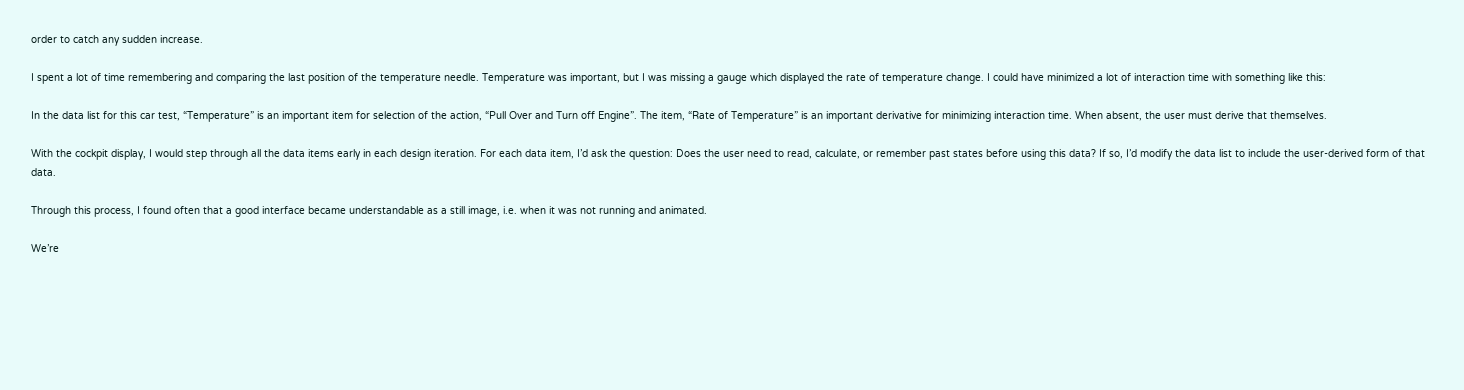order to catch any sudden increase.

I spent a lot of time remembering and comparing the last position of the temperature needle. Temperature was important, but I was missing a gauge which displayed the rate of temperature change. I could have minimized a lot of interaction time with something like this:

In the data list for this car test, “Temperature” is an important item for selection of the action, “Pull Over and Turn off Engine”. The item, “Rate of Temperature” is an important derivative for minimizing interaction time. When absent, the user must derive that themselves.

With the cockpit display, I would step through all the data items early in each design iteration. For each data item, I’d ask the question: Does the user need to read, calculate, or remember past states before using this data? If so, I’d modify the data list to include the user-derived form of that data.

Through this process, I found often that a good interface became understandable as a still image, i.e. when it was not running and animated.

We’re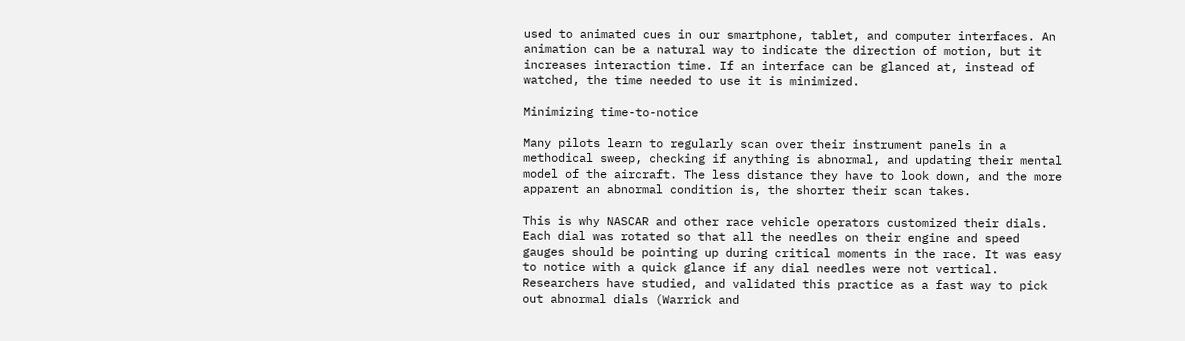used to animated cues in our smartphone, tablet, and computer interfaces. An animation can be a natural way to indicate the direction of motion, but it increases interaction time. If an interface can be glanced at, instead of watched, the time needed to use it is minimized.

Minimizing time-to-notice

Many pilots learn to regularly scan over their instrument panels in a methodical sweep, checking if anything is abnormal, and updating their mental model of the aircraft. The less distance they have to look down, and the more apparent an abnormal condition is, the shorter their scan takes.

This is why NASCAR and other race vehicle operators customized their dials. Each dial was rotated so that all the needles on their engine and speed gauges should be pointing up during critical moments in the race. It was easy to notice with a quick glance if any dial needles were not vertical. Researchers have studied, and validated this practice as a fast way to pick out abnormal dials (Warrick and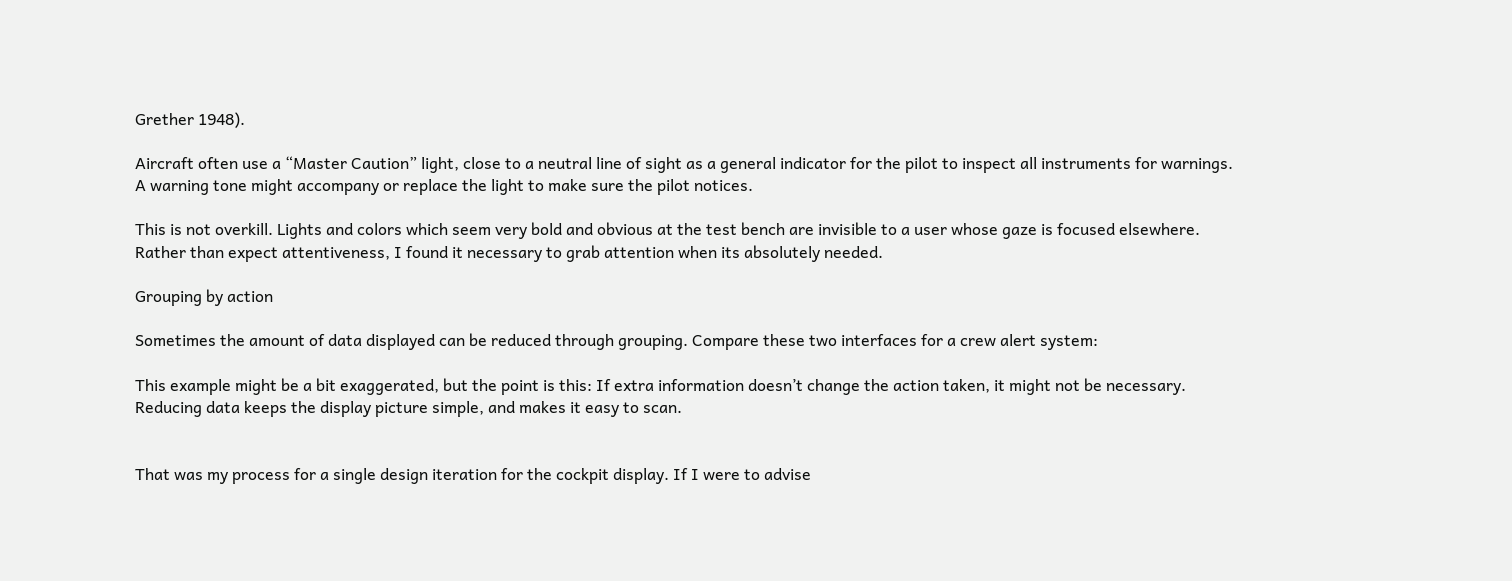Grether 1948).

Aircraft often use a “Master Caution” light, close to a neutral line of sight as a general indicator for the pilot to inspect all instruments for warnings. A warning tone might accompany or replace the light to make sure the pilot notices.

This is not overkill. Lights and colors which seem very bold and obvious at the test bench are invisible to a user whose gaze is focused elsewhere. Rather than expect attentiveness, I found it necessary to grab attention when its absolutely needed.

Grouping by action

Sometimes the amount of data displayed can be reduced through grouping. Compare these two interfaces for a crew alert system:

This example might be a bit exaggerated, but the point is this: If extra information doesn’t change the action taken, it might not be necessary. Reducing data keeps the display picture simple, and makes it easy to scan.


That was my process for a single design iteration for the cockpit display. If I were to advise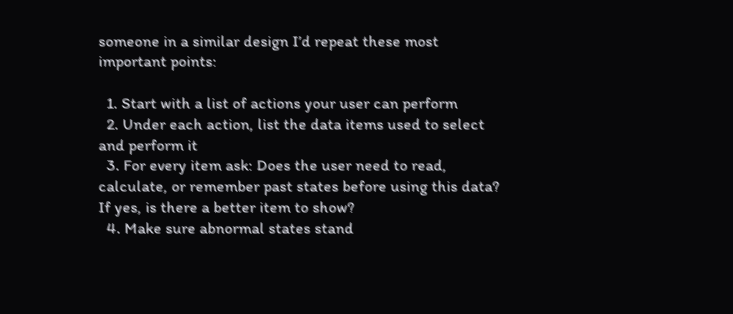someone in a similar design I’d repeat these most important points:

  1. Start with a list of actions your user can perform
  2. Under each action, list the data items used to select and perform it
  3. For every item ask: Does the user need to read, calculate, or remember past states before using this data? If yes, is there a better item to show?
  4. Make sure abnormal states stand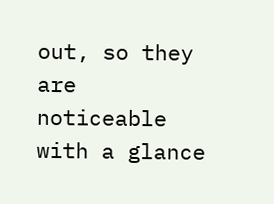out, so they are noticeable with a glance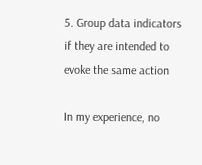5. Group data indicators if they are intended to evoke the same action

In my experience, no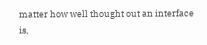matter how well thought out an interface is,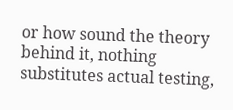or how sound the theory behind it, nothing substitutes actual testing,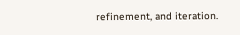refinement, and iteration.